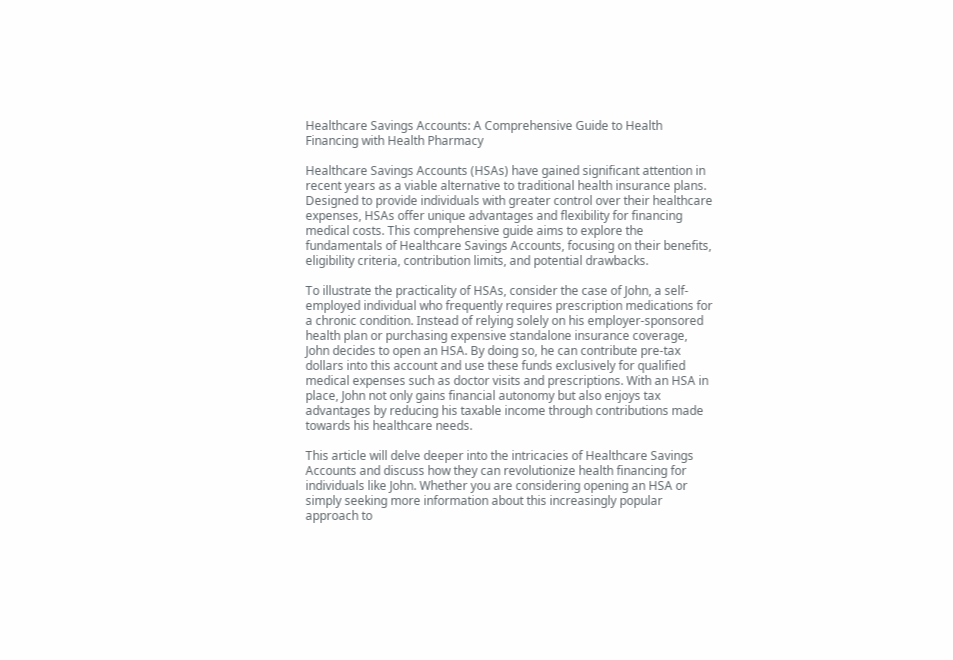Healthcare Savings Accounts: A Comprehensive Guide to Health Financing with Health Pharmacy

Healthcare Savings Accounts (HSAs) have gained significant attention in recent years as a viable alternative to traditional health insurance plans. Designed to provide individuals with greater control over their healthcare expenses, HSAs offer unique advantages and flexibility for financing medical costs. This comprehensive guide aims to explore the fundamentals of Healthcare Savings Accounts, focusing on their benefits, eligibility criteria, contribution limits, and potential drawbacks.

To illustrate the practicality of HSAs, consider the case of John, a self-employed individual who frequently requires prescription medications for a chronic condition. Instead of relying solely on his employer-sponsored health plan or purchasing expensive standalone insurance coverage, John decides to open an HSA. By doing so, he can contribute pre-tax dollars into this account and use these funds exclusively for qualified medical expenses such as doctor visits and prescriptions. With an HSA in place, John not only gains financial autonomy but also enjoys tax advantages by reducing his taxable income through contributions made towards his healthcare needs.

This article will delve deeper into the intricacies of Healthcare Savings Accounts and discuss how they can revolutionize health financing for individuals like John. Whether you are considering opening an HSA or simply seeking more information about this increasingly popular approach to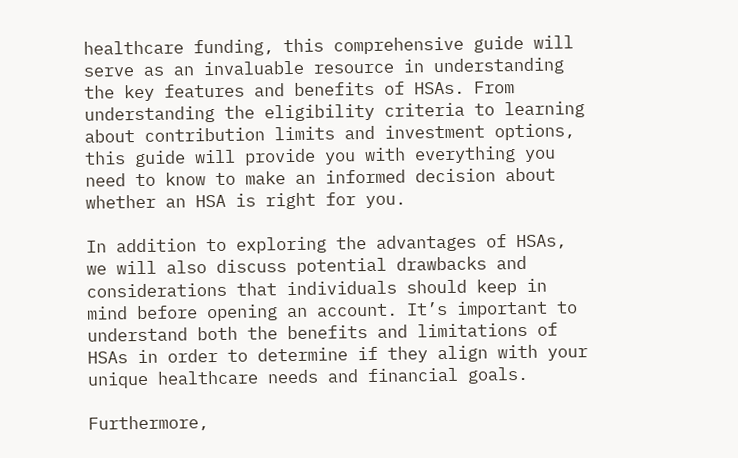healthcare funding, this comprehensive guide will serve as an invaluable resource in understanding the key features and benefits of HSAs. From understanding the eligibility criteria to learning about contribution limits and investment options, this guide will provide you with everything you need to know to make an informed decision about whether an HSA is right for you.

In addition to exploring the advantages of HSAs, we will also discuss potential drawbacks and considerations that individuals should keep in mind before opening an account. It’s important to understand both the benefits and limitations of HSAs in order to determine if they align with your unique healthcare needs and financial goals.

Furthermore,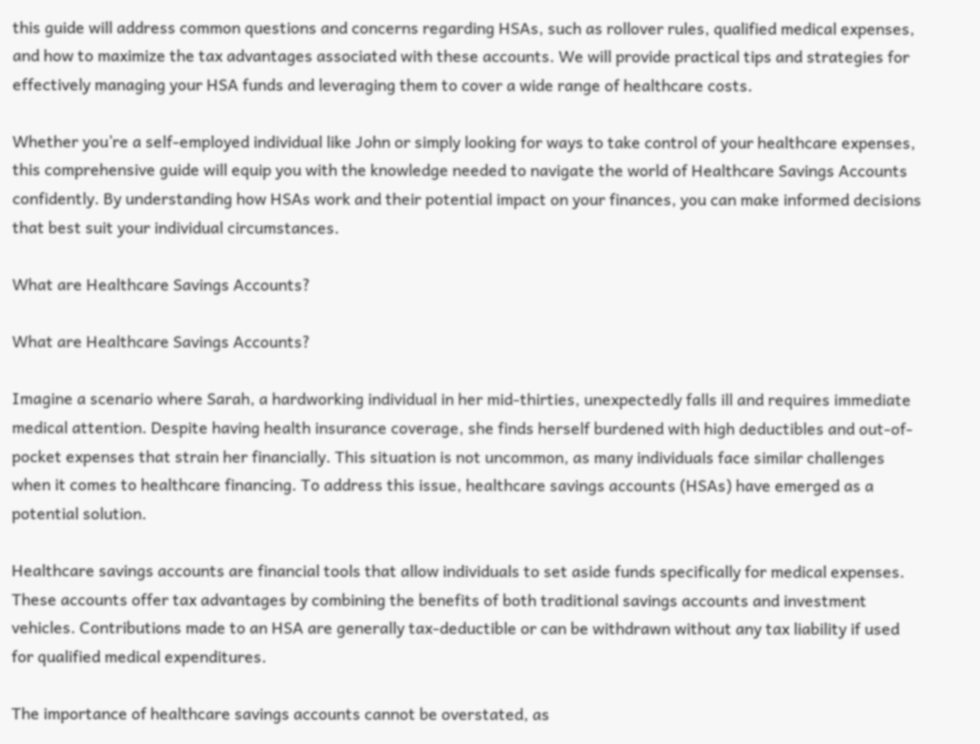this guide will address common questions and concerns regarding HSAs, such as rollover rules, qualified medical expenses, and how to maximize the tax advantages associated with these accounts. We will provide practical tips and strategies for effectively managing your HSA funds and leveraging them to cover a wide range of healthcare costs.

Whether you’re a self-employed individual like John or simply looking for ways to take control of your healthcare expenses, this comprehensive guide will equip you with the knowledge needed to navigate the world of Healthcare Savings Accounts confidently. By understanding how HSAs work and their potential impact on your finances, you can make informed decisions that best suit your individual circumstances.

What are Healthcare Savings Accounts?

What are Healthcare Savings Accounts?

Imagine a scenario where Sarah, a hardworking individual in her mid-thirties, unexpectedly falls ill and requires immediate medical attention. Despite having health insurance coverage, she finds herself burdened with high deductibles and out-of-pocket expenses that strain her financially. This situation is not uncommon, as many individuals face similar challenges when it comes to healthcare financing. To address this issue, healthcare savings accounts (HSAs) have emerged as a potential solution.

Healthcare savings accounts are financial tools that allow individuals to set aside funds specifically for medical expenses. These accounts offer tax advantages by combining the benefits of both traditional savings accounts and investment vehicles. Contributions made to an HSA are generally tax-deductible or can be withdrawn without any tax liability if used for qualified medical expenditures.

The importance of healthcare savings accounts cannot be overstated, as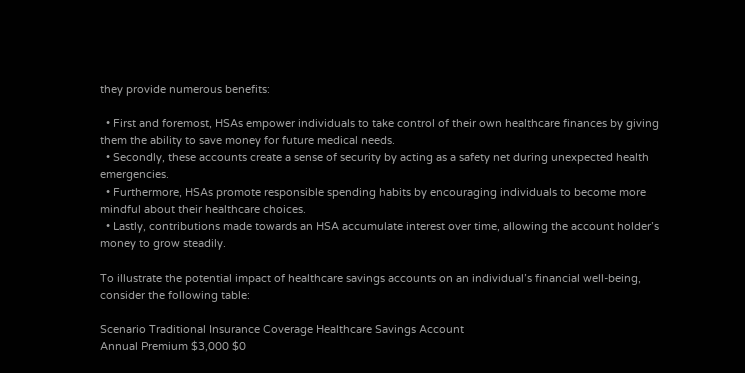they provide numerous benefits:

  • First and foremost, HSAs empower individuals to take control of their own healthcare finances by giving them the ability to save money for future medical needs.
  • Secondly, these accounts create a sense of security by acting as a safety net during unexpected health emergencies.
  • Furthermore, HSAs promote responsible spending habits by encouraging individuals to become more mindful about their healthcare choices.
  • Lastly, contributions made towards an HSA accumulate interest over time, allowing the account holder’s money to grow steadily.

To illustrate the potential impact of healthcare savings accounts on an individual’s financial well-being, consider the following table:

Scenario Traditional Insurance Coverage Healthcare Savings Account
Annual Premium $3,000 $0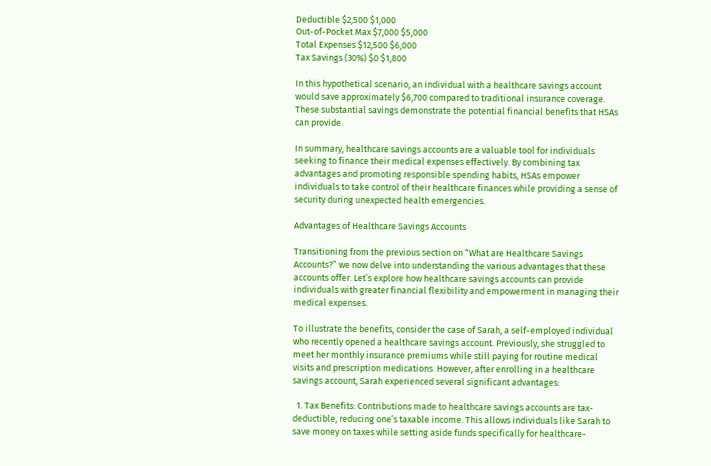Deductible $2,500 $1,000
Out-of-Pocket Max $7,000 $5,000
Total Expenses $12,500 $6,000
Tax Savings (30%) $0 $1,800

In this hypothetical scenario, an individual with a healthcare savings account would save approximately $6,700 compared to traditional insurance coverage. These substantial savings demonstrate the potential financial benefits that HSAs can provide.

In summary, healthcare savings accounts are a valuable tool for individuals seeking to finance their medical expenses effectively. By combining tax advantages and promoting responsible spending habits, HSAs empower individuals to take control of their healthcare finances while providing a sense of security during unexpected health emergencies.

Advantages of Healthcare Savings Accounts

Transitioning from the previous section on “What are Healthcare Savings Accounts?” we now delve into understanding the various advantages that these accounts offer. Let’s explore how healthcare savings accounts can provide individuals with greater financial flexibility and empowerment in managing their medical expenses.

To illustrate the benefits, consider the case of Sarah, a self-employed individual who recently opened a healthcare savings account. Previously, she struggled to meet her monthly insurance premiums while still paying for routine medical visits and prescription medications. However, after enrolling in a healthcare savings account, Sarah experienced several significant advantages:

  1. Tax Benefits: Contributions made to healthcare savings accounts are tax-deductible, reducing one’s taxable income. This allows individuals like Sarah to save money on taxes while setting aside funds specifically for healthcare-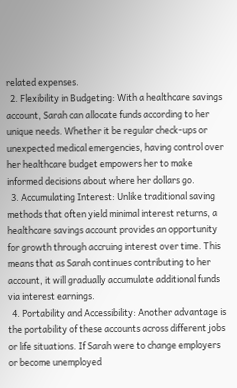related expenses.
  2. Flexibility in Budgeting: With a healthcare savings account, Sarah can allocate funds according to her unique needs. Whether it be regular check-ups or unexpected medical emergencies, having control over her healthcare budget empowers her to make informed decisions about where her dollars go.
  3. Accumulating Interest: Unlike traditional saving methods that often yield minimal interest returns, a healthcare savings account provides an opportunity for growth through accruing interest over time. This means that as Sarah continues contributing to her account, it will gradually accumulate additional funds via interest earnings.
  4. Portability and Accessibility: Another advantage is the portability of these accounts across different jobs or life situations. If Sarah were to change employers or become unemployed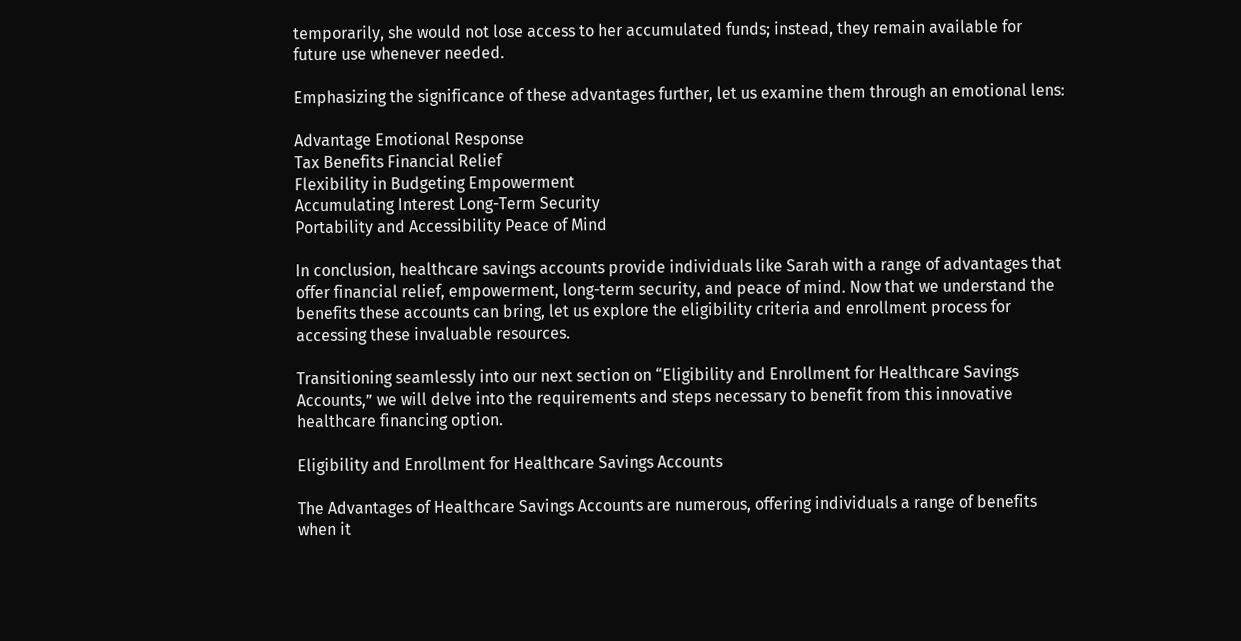temporarily, she would not lose access to her accumulated funds; instead, they remain available for future use whenever needed.

Emphasizing the significance of these advantages further, let us examine them through an emotional lens:

Advantage Emotional Response
Tax Benefits Financial Relief
Flexibility in Budgeting Empowerment
Accumulating Interest Long-Term Security
Portability and Accessibility Peace of Mind

In conclusion, healthcare savings accounts provide individuals like Sarah with a range of advantages that offer financial relief, empowerment, long-term security, and peace of mind. Now that we understand the benefits these accounts can bring, let us explore the eligibility criteria and enrollment process for accessing these invaluable resources.

Transitioning seamlessly into our next section on “Eligibility and Enrollment for Healthcare Savings Accounts,” we will delve into the requirements and steps necessary to benefit from this innovative healthcare financing option.

Eligibility and Enrollment for Healthcare Savings Accounts

The Advantages of Healthcare Savings Accounts are numerous, offering individuals a range of benefits when it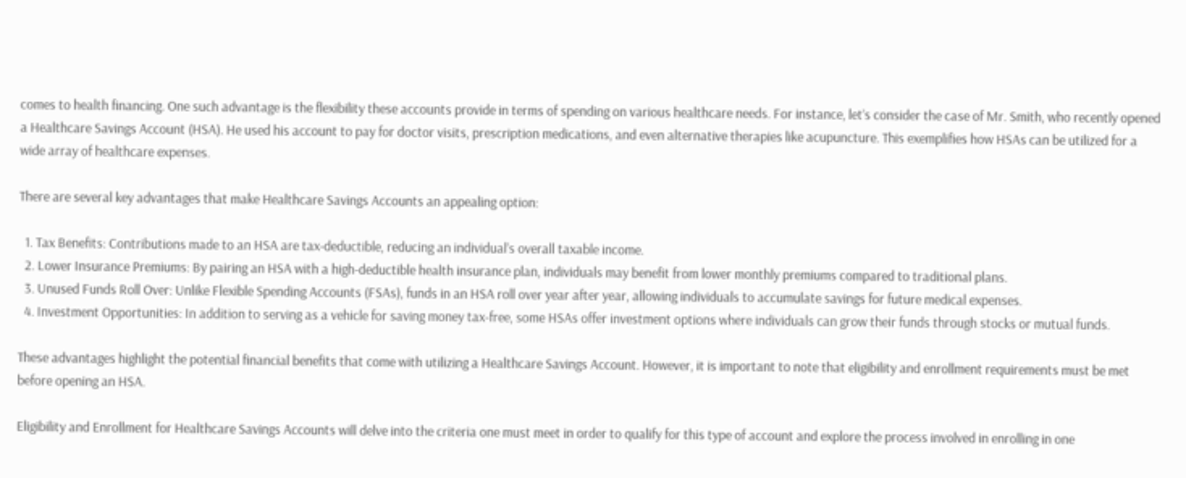comes to health financing. One such advantage is the flexibility these accounts provide in terms of spending on various healthcare needs. For instance, let’s consider the case of Mr. Smith, who recently opened a Healthcare Savings Account (HSA). He used his account to pay for doctor visits, prescription medications, and even alternative therapies like acupuncture. This exemplifies how HSAs can be utilized for a wide array of healthcare expenses.

There are several key advantages that make Healthcare Savings Accounts an appealing option:

  1. Tax Benefits: Contributions made to an HSA are tax-deductible, reducing an individual’s overall taxable income.
  2. Lower Insurance Premiums: By pairing an HSA with a high-deductible health insurance plan, individuals may benefit from lower monthly premiums compared to traditional plans.
  3. Unused Funds Roll Over: Unlike Flexible Spending Accounts (FSAs), funds in an HSA roll over year after year, allowing individuals to accumulate savings for future medical expenses.
  4. Investment Opportunities: In addition to serving as a vehicle for saving money tax-free, some HSAs offer investment options where individuals can grow their funds through stocks or mutual funds.

These advantages highlight the potential financial benefits that come with utilizing a Healthcare Savings Account. However, it is important to note that eligibility and enrollment requirements must be met before opening an HSA.

Eligibility and Enrollment for Healthcare Savings Accounts will delve into the criteria one must meet in order to qualify for this type of account and explore the process involved in enrolling in one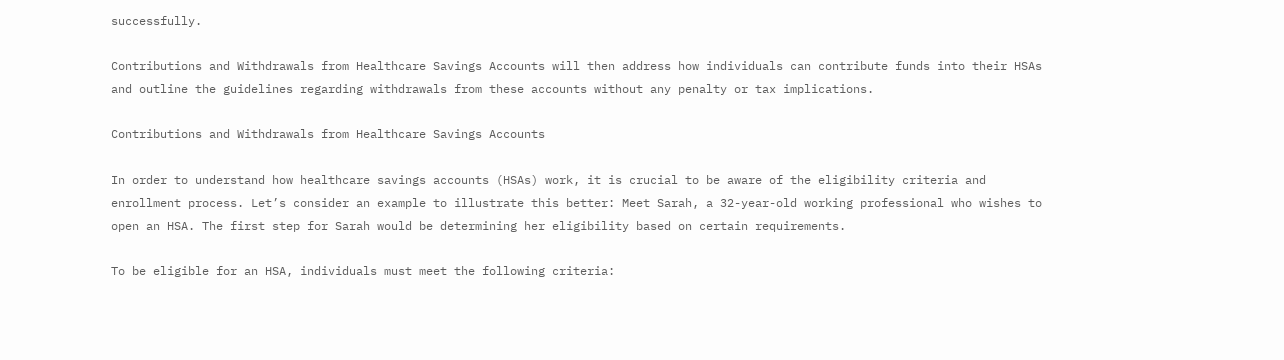successfully.

Contributions and Withdrawals from Healthcare Savings Accounts will then address how individuals can contribute funds into their HSAs and outline the guidelines regarding withdrawals from these accounts without any penalty or tax implications.

Contributions and Withdrawals from Healthcare Savings Accounts

In order to understand how healthcare savings accounts (HSAs) work, it is crucial to be aware of the eligibility criteria and enrollment process. Let’s consider an example to illustrate this better: Meet Sarah, a 32-year-old working professional who wishes to open an HSA. The first step for Sarah would be determining her eligibility based on certain requirements.

To be eligible for an HSA, individuals must meet the following criteria: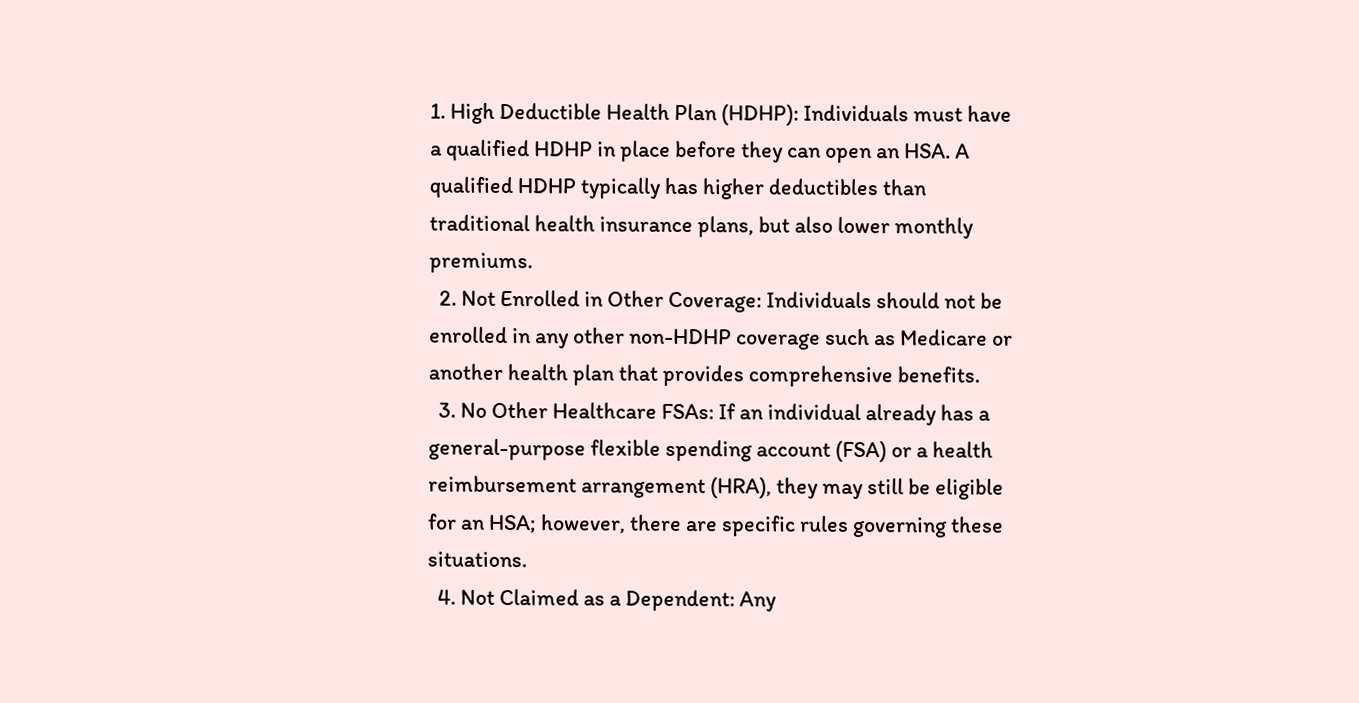1. High Deductible Health Plan (HDHP): Individuals must have a qualified HDHP in place before they can open an HSA. A qualified HDHP typically has higher deductibles than traditional health insurance plans, but also lower monthly premiums.
  2. Not Enrolled in Other Coverage: Individuals should not be enrolled in any other non-HDHP coverage such as Medicare or another health plan that provides comprehensive benefits.
  3. No Other Healthcare FSAs: If an individual already has a general-purpose flexible spending account (FSA) or a health reimbursement arrangement (HRA), they may still be eligible for an HSA; however, there are specific rules governing these situations.
  4. Not Claimed as a Dependent: Any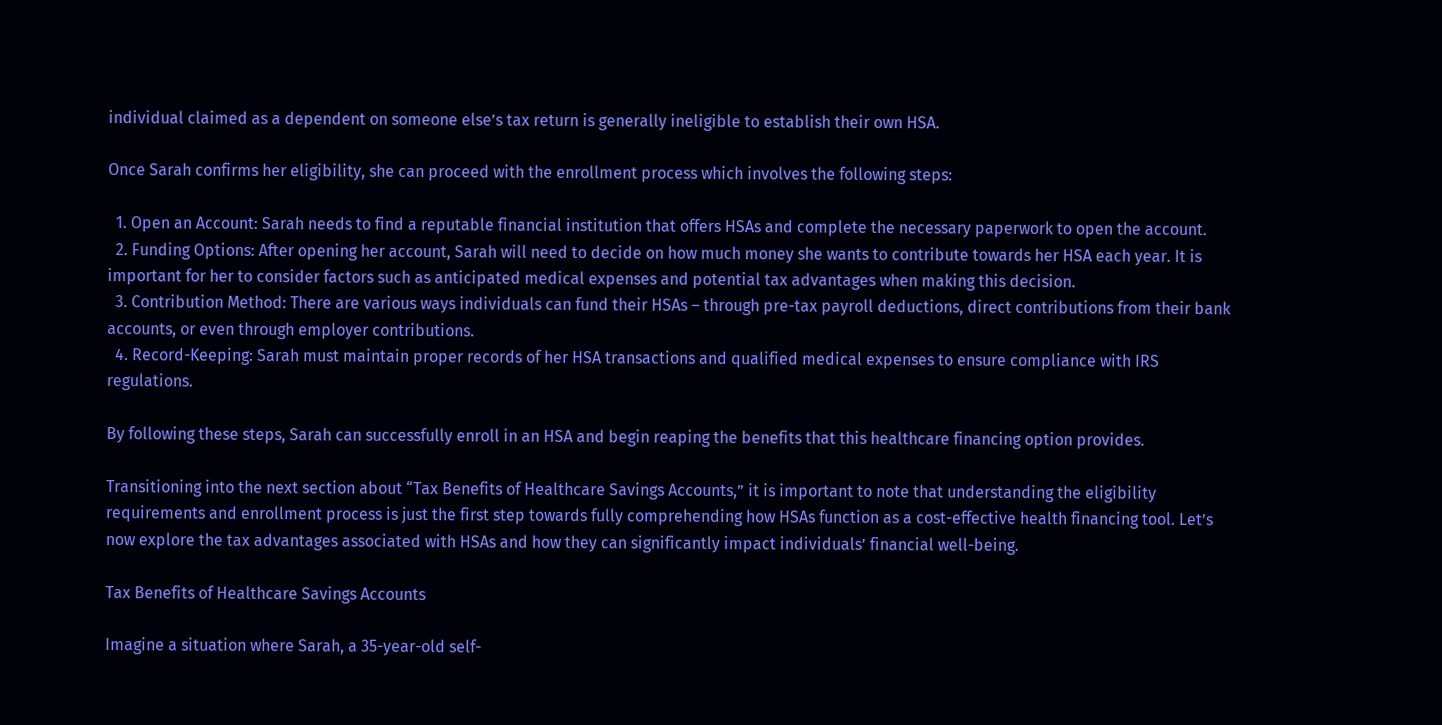individual claimed as a dependent on someone else’s tax return is generally ineligible to establish their own HSA.

Once Sarah confirms her eligibility, she can proceed with the enrollment process which involves the following steps:

  1. Open an Account: Sarah needs to find a reputable financial institution that offers HSAs and complete the necessary paperwork to open the account.
  2. Funding Options: After opening her account, Sarah will need to decide on how much money she wants to contribute towards her HSA each year. It is important for her to consider factors such as anticipated medical expenses and potential tax advantages when making this decision.
  3. Contribution Method: There are various ways individuals can fund their HSAs – through pre-tax payroll deductions, direct contributions from their bank accounts, or even through employer contributions.
  4. Record-Keeping: Sarah must maintain proper records of her HSA transactions and qualified medical expenses to ensure compliance with IRS regulations.

By following these steps, Sarah can successfully enroll in an HSA and begin reaping the benefits that this healthcare financing option provides.

Transitioning into the next section about “Tax Benefits of Healthcare Savings Accounts,” it is important to note that understanding the eligibility requirements and enrollment process is just the first step towards fully comprehending how HSAs function as a cost-effective health financing tool. Let’s now explore the tax advantages associated with HSAs and how they can significantly impact individuals’ financial well-being.

Tax Benefits of Healthcare Savings Accounts

Imagine a situation where Sarah, a 35-year-old self-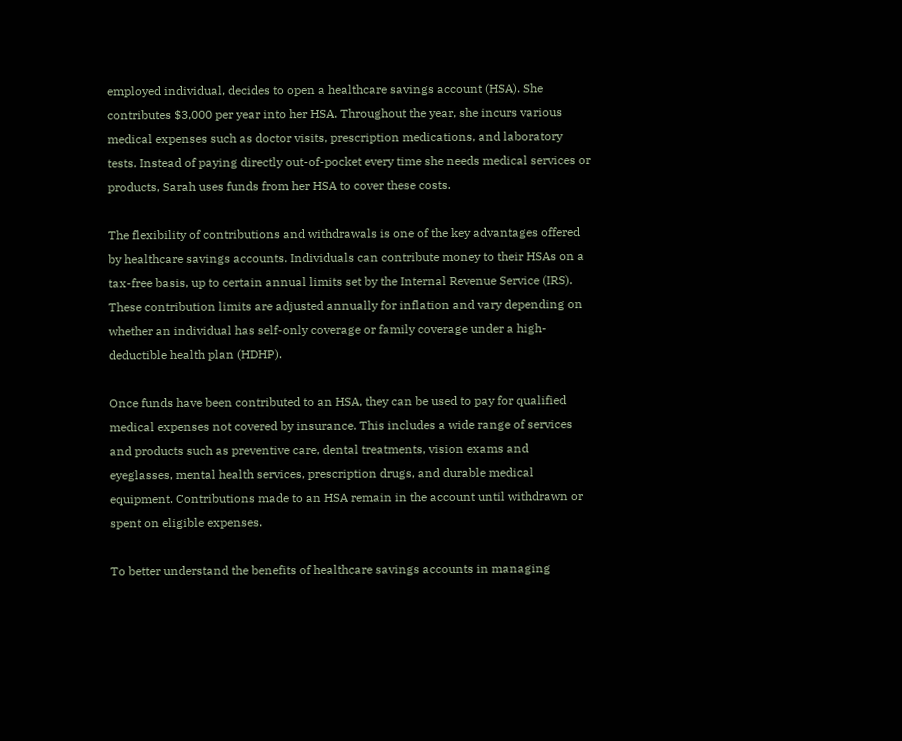employed individual, decides to open a healthcare savings account (HSA). She contributes $3,000 per year into her HSA. Throughout the year, she incurs various medical expenses such as doctor visits, prescription medications, and laboratory tests. Instead of paying directly out-of-pocket every time she needs medical services or products, Sarah uses funds from her HSA to cover these costs.

The flexibility of contributions and withdrawals is one of the key advantages offered by healthcare savings accounts. Individuals can contribute money to their HSAs on a tax-free basis, up to certain annual limits set by the Internal Revenue Service (IRS). These contribution limits are adjusted annually for inflation and vary depending on whether an individual has self-only coverage or family coverage under a high-deductible health plan (HDHP).

Once funds have been contributed to an HSA, they can be used to pay for qualified medical expenses not covered by insurance. This includes a wide range of services and products such as preventive care, dental treatments, vision exams and eyeglasses, mental health services, prescription drugs, and durable medical equipment. Contributions made to an HSA remain in the account until withdrawn or spent on eligible expenses.

To better understand the benefits of healthcare savings accounts in managing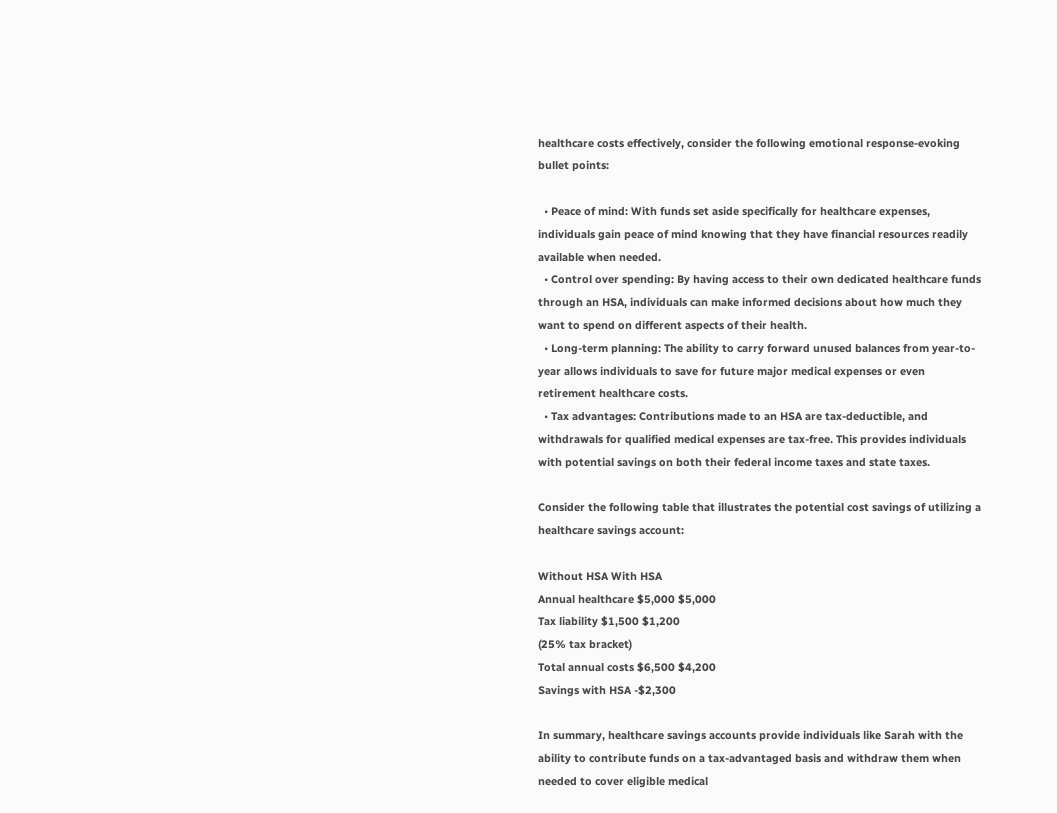healthcare costs effectively, consider the following emotional response-evoking bullet points:

  • Peace of mind: With funds set aside specifically for healthcare expenses, individuals gain peace of mind knowing that they have financial resources readily available when needed.
  • Control over spending: By having access to their own dedicated healthcare funds through an HSA, individuals can make informed decisions about how much they want to spend on different aspects of their health.
  • Long-term planning: The ability to carry forward unused balances from year-to-year allows individuals to save for future major medical expenses or even retirement healthcare costs.
  • Tax advantages: Contributions made to an HSA are tax-deductible, and withdrawals for qualified medical expenses are tax-free. This provides individuals with potential savings on both their federal income taxes and state taxes.

Consider the following table that illustrates the potential cost savings of utilizing a healthcare savings account:

Without HSA With HSA
Annual healthcare $5,000 $5,000
Tax liability $1,500 $1,200
(25% tax bracket)
Total annual costs $6,500 $4,200
Savings with HSA -$2,300

In summary, healthcare savings accounts provide individuals like Sarah with the ability to contribute funds on a tax-advantaged basis and withdraw them when needed to cover eligible medical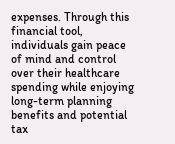expenses. Through this financial tool, individuals gain peace of mind and control over their healthcare spending while enjoying long-term planning benefits and potential tax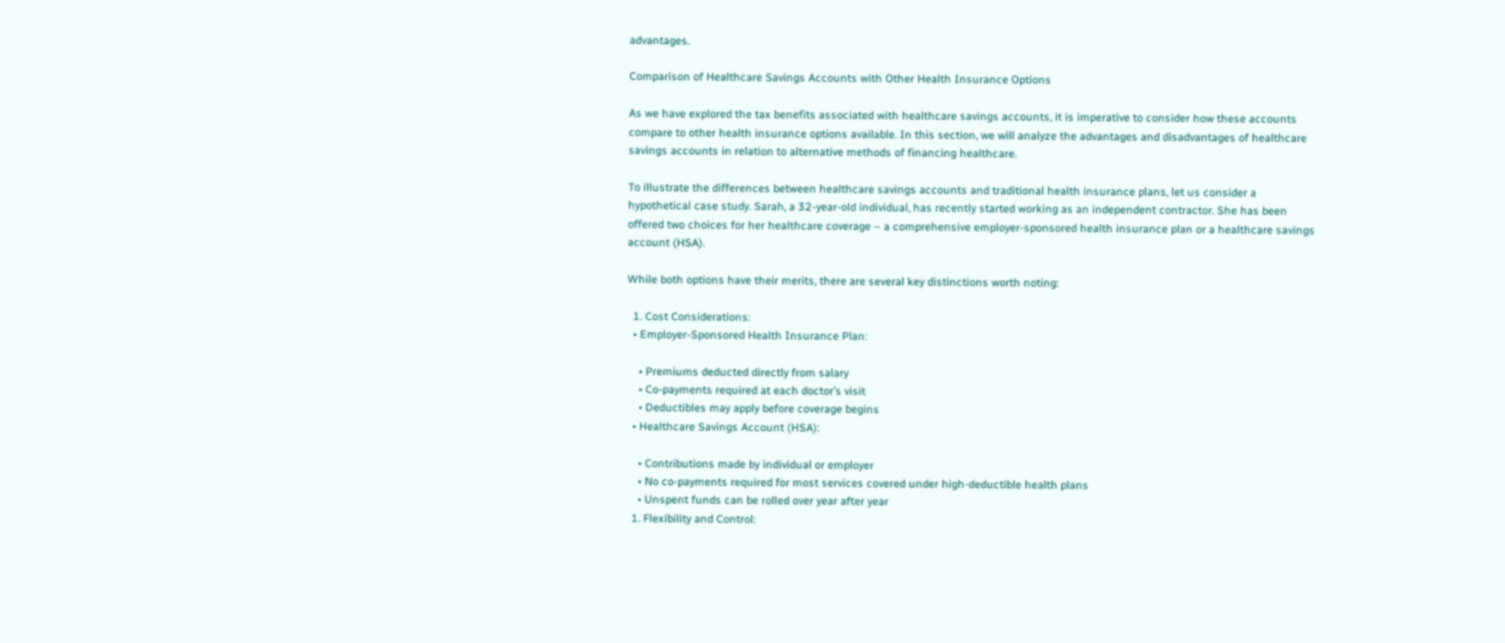advantages.

Comparison of Healthcare Savings Accounts with Other Health Insurance Options

As we have explored the tax benefits associated with healthcare savings accounts, it is imperative to consider how these accounts compare to other health insurance options available. In this section, we will analyze the advantages and disadvantages of healthcare savings accounts in relation to alternative methods of financing healthcare.

To illustrate the differences between healthcare savings accounts and traditional health insurance plans, let us consider a hypothetical case study. Sarah, a 32-year-old individual, has recently started working as an independent contractor. She has been offered two choices for her healthcare coverage – a comprehensive employer-sponsored health insurance plan or a healthcare savings account (HSA).

While both options have their merits, there are several key distinctions worth noting:

  1. Cost Considerations:
  • Employer-Sponsored Health Insurance Plan:

    • Premiums deducted directly from salary
    • Co-payments required at each doctor’s visit
    • Deductibles may apply before coverage begins
  • Healthcare Savings Account (HSA):

    • Contributions made by individual or employer
    • No co-payments required for most services covered under high-deductible health plans
    • Unspent funds can be rolled over year after year
  1. Flexibility and Control: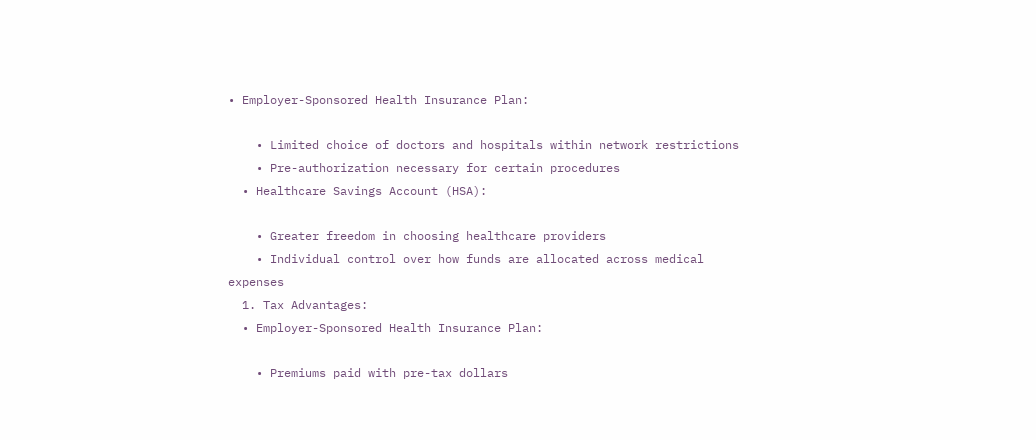• Employer-Sponsored Health Insurance Plan:

    • Limited choice of doctors and hospitals within network restrictions
    • Pre-authorization necessary for certain procedures
  • Healthcare Savings Account (HSA):

    • Greater freedom in choosing healthcare providers
    • Individual control over how funds are allocated across medical expenses
  1. Tax Advantages:
  • Employer-Sponsored Health Insurance Plan:

    • Premiums paid with pre-tax dollars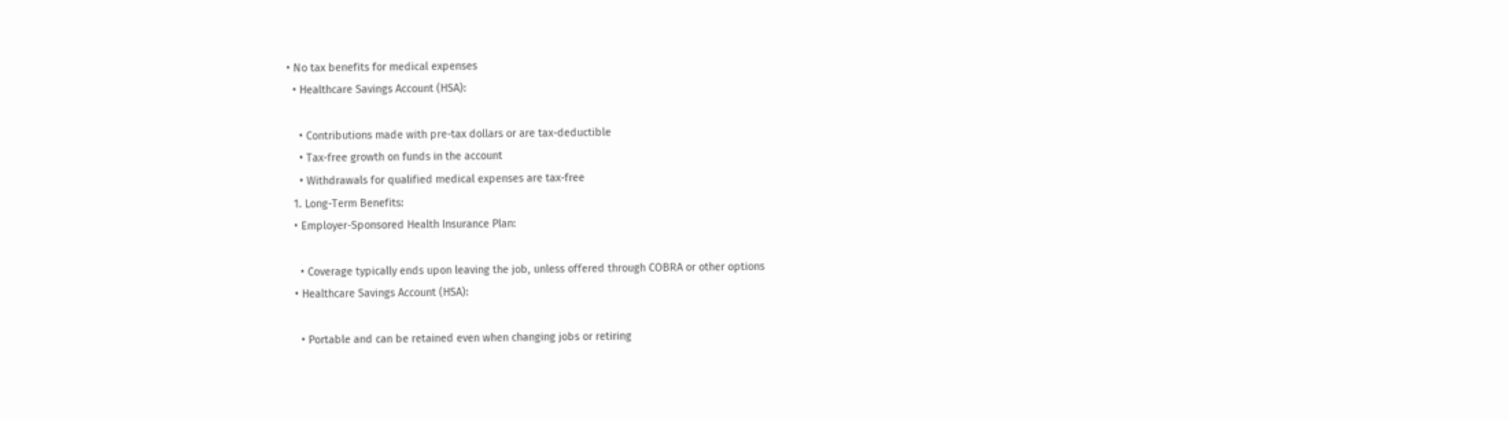• No tax benefits for medical expenses
  • Healthcare Savings Account (HSA):

    • Contributions made with pre-tax dollars or are tax-deductible
    • Tax-free growth on funds in the account
    • Withdrawals for qualified medical expenses are tax-free
  1. Long-Term Benefits:
  • Employer-Sponsored Health Insurance Plan:

    • Coverage typically ends upon leaving the job, unless offered through COBRA or other options
  • Healthcare Savings Account (HSA):

    • Portable and can be retained even when changing jobs or retiring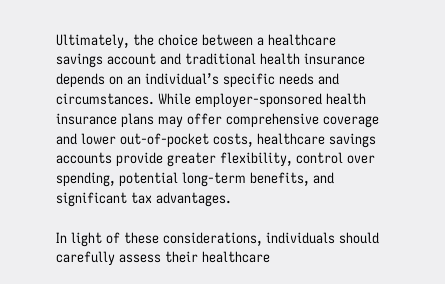Ultimately, the choice between a healthcare savings account and traditional health insurance depends on an individual’s specific needs and circumstances. While employer-sponsored health insurance plans may offer comprehensive coverage and lower out-of-pocket costs, healthcare savings accounts provide greater flexibility, control over spending, potential long-term benefits, and significant tax advantages.

In light of these considerations, individuals should carefully assess their healthcare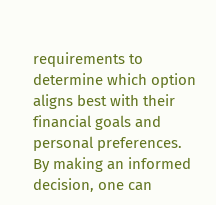requirements to determine which option aligns best with their financial goals and personal preferences. By making an informed decision, one can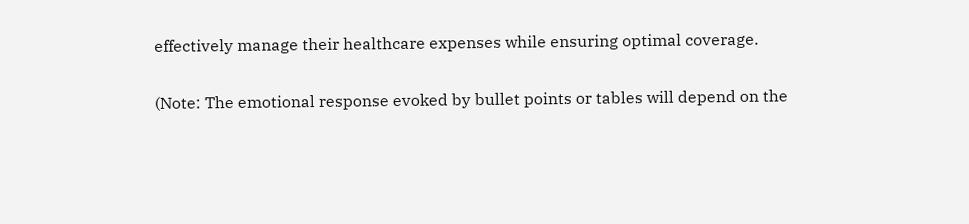effectively manage their healthcare expenses while ensuring optimal coverage.

(Note: The emotional response evoked by bullet points or tables will depend on the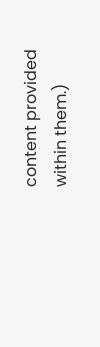content provided within them.)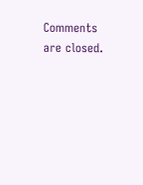Comments are closed.